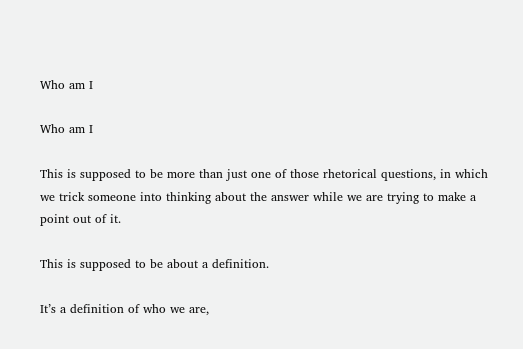Who am I

Who am I

This is supposed to be more than just one of those rhetorical questions, in which we trick someone into thinking about the answer while we are trying to make a point out of it.

This is supposed to be about a definition.

It’s a definition of who we are,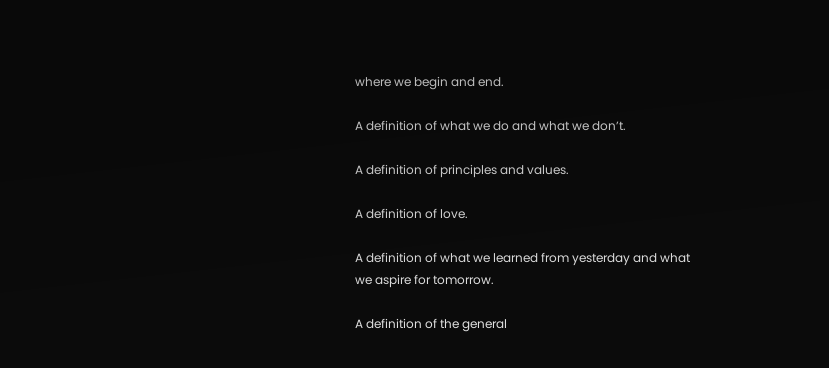where we begin and end.

A definition of what we do and what we don’t.

A definition of principles and values.

A definition of love.

A definition of what we learned from yesterday and what we aspire for tomorrow.

A definition of the general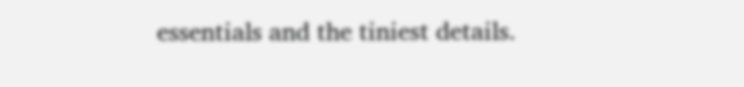essentials and the tiniest details.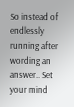So instead of endlessly running after wording an answer.. Set your mind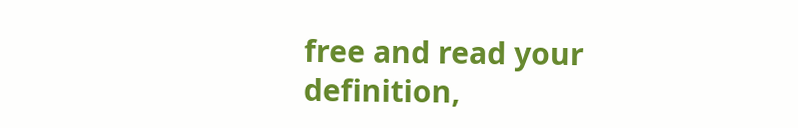free and read your definition,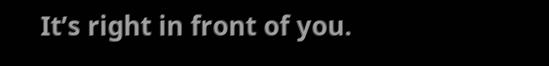It’s right in front of you.